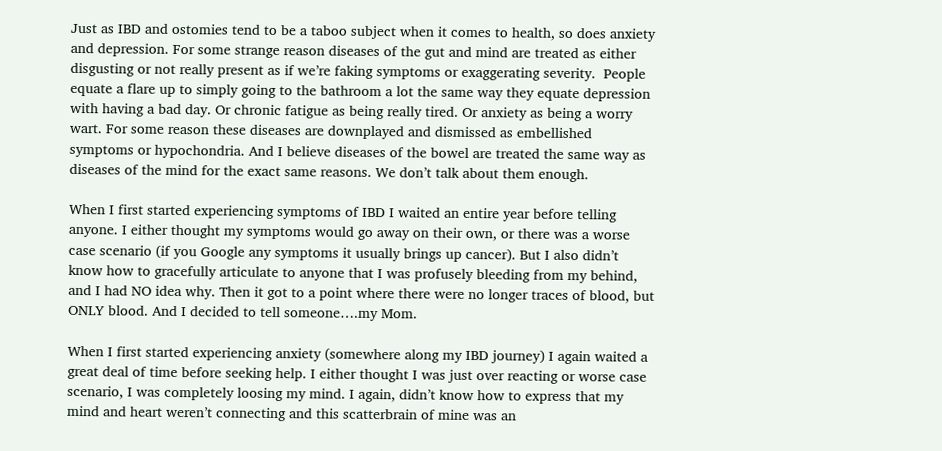Just as IBD and ostomies tend to be a taboo subject when it comes to health, so does anxiety and depression. For some strange reason diseases of the gut and mind are treated as either disgusting or not really present as if we’re faking symptoms or exaggerating severity.  People equate a flare up to simply going to the bathroom a lot the same way they equate depression with having a bad day. Or chronic fatigue as being really tired. Or anxiety as being a worry wart. For some reason these diseases are downplayed and dismissed as embellished symptoms or hypochondria. And I believe diseases of the bowel are treated the same way as diseases of the mind for the exact same reasons. We don’t talk about them enough.

When I first started experiencing symptoms of IBD I waited an entire year before telling anyone. I either thought my symptoms would go away on their own, or there was a worse case scenario (if you Google any symptoms it usually brings up cancer). But I also didn’t know how to gracefully articulate to anyone that I was profusely bleeding from my behind, and I had NO idea why. Then it got to a point where there were no longer traces of blood, but ONLY blood. And I decided to tell someone….my Mom.

When I first started experiencing anxiety (somewhere along my IBD journey) I again waited a great deal of time before seeking help. I either thought I was just over reacting or worse case scenario, I was completely loosing my mind. I again, didn’t know how to express that my mind and heart weren’t connecting and this scatterbrain of mine was an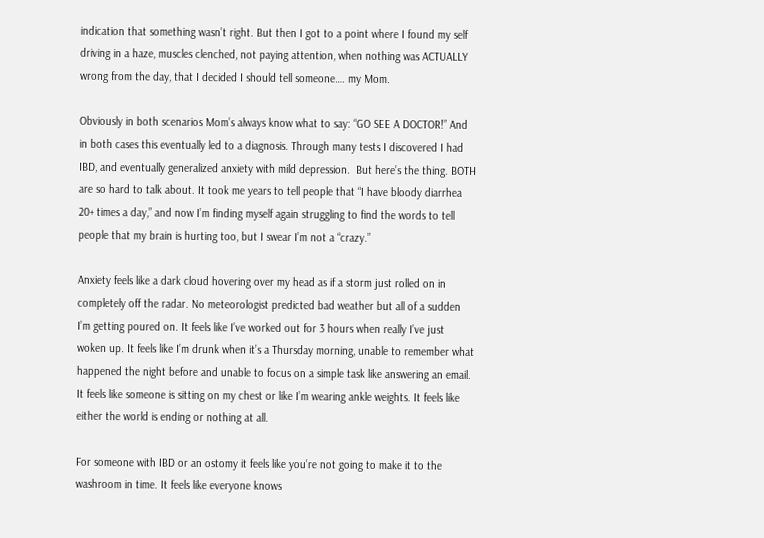indication that something wasn’t right. But then I got to a point where I found my self driving in a haze, muscles clenched, not paying attention, when nothing was ACTUALLY wrong from the day, that I decided I should tell someone…. my Mom.

Obviously in both scenarios Mom’s always know what to say: “GO SEE A DOCTOR!” And in both cases this eventually led to a diagnosis. Through many tests I discovered I had IBD, and eventually generalized anxiety with mild depression.  But here’s the thing. BOTH are so hard to talk about. It took me years to tell people that “I have bloody diarrhea 20+ times a day,” and now I’m finding myself again struggling to find the words to tell people that my brain is hurting too, but I swear I’m not a “crazy.”

Anxiety feels like a dark cloud hovering over my head as if a storm just rolled on in completely off the radar. No meteorologist predicted bad weather but all of a sudden I’m getting poured on. It feels like I’ve worked out for 3 hours when really I’ve just woken up. It feels like I’m drunk when it’s a Thursday morning, unable to remember what happened the night before and unable to focus on a simple task like answering an email. It feels like someone is sitting on my chest or like I’m wearing ankle weights. It feels like either the world is ending or nothing at all.

For someone with IBD or an ostomy it feels like you’re not going to make it to the washroom in time. It feels like everyone knows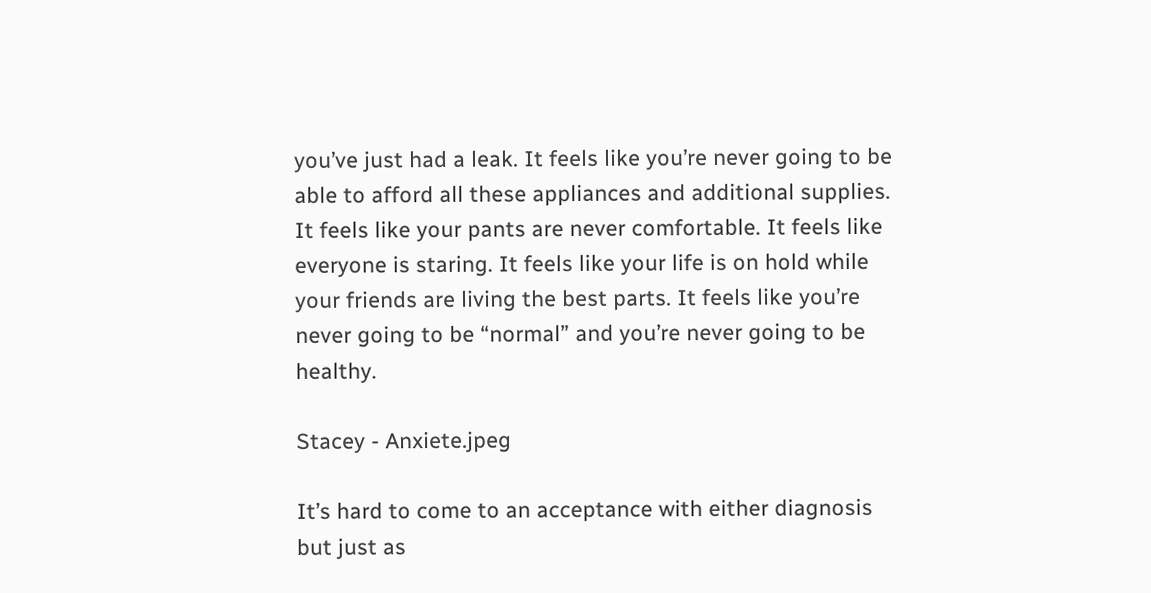you’ve just had a leak. It feels like you’re never going to be able to afford all these appliances and additional supplies. It feels like your pants are never comfortable. It feels like everyone is staring. It feels like your life is on hold while your friends are living the best parts. It feels like you’re never going to be “normal” and you’re never going to be healthy.

Stacey - Anxiete.jpeg

It’s hard to come to an acceptance with either diagnosis but just as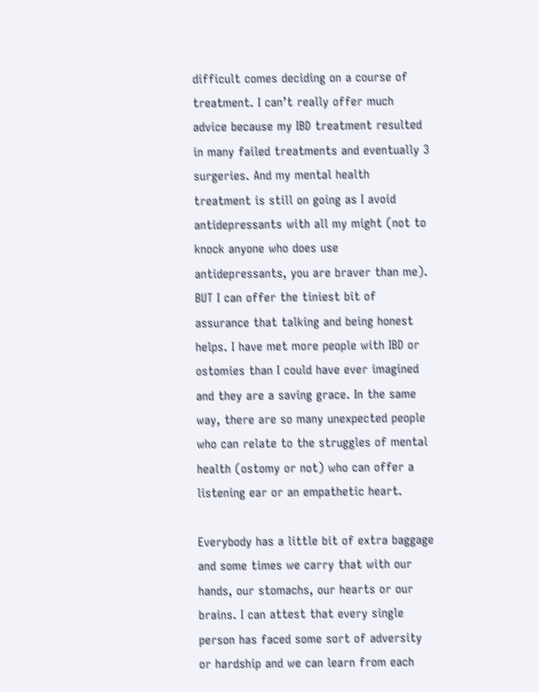difficult comes deciding on a course of treatment. I can’t really offer much advice because my IBD treatment resulted in many failed treatments and eventually 3 surgeries. And my mental health treatment is still on going as I avoid antidepressants with all my might (not to knock anyone who does use antidepressants, you are braver than me). BUT I can offer the tiniest bit of assurance that talking and being honest helps. I have met more people with IBD or ostomies than I could have ever imagined and they are a saving grace. In the same way, there are so many unexpected people who can relate to the struggles of mental health (ostomy or not) who can offer a listening ear or an empathetic heart.

Everybody has a little bit of extra baggage and some times we carry that with our hands, our stomachs, our hearts or our brains. I can attest that every single person has faced some sort of adversity or hardship and we can learn from each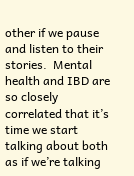other if we pause and listen to their stories.  Mental health and IBD are so closely correlated that it’s time we start talking about both as if we’re talking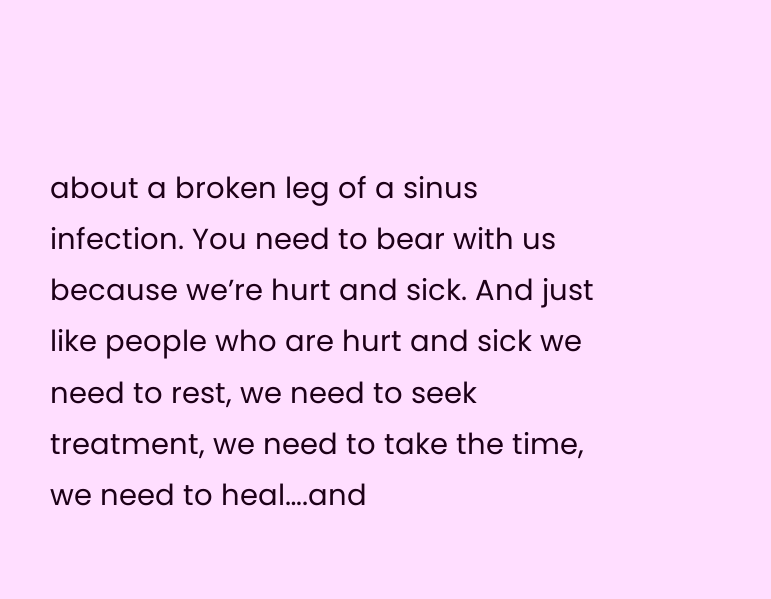about a broken leg of a sinus infection. You need to bear with us because we’re hurt and sick. And just like people who are hurt and sick we need to rest, we need to seek treatment, we need to take the time, we need to heal….and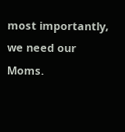most importantly, we need our Moms.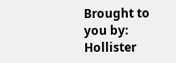Brought to you by: Hollister